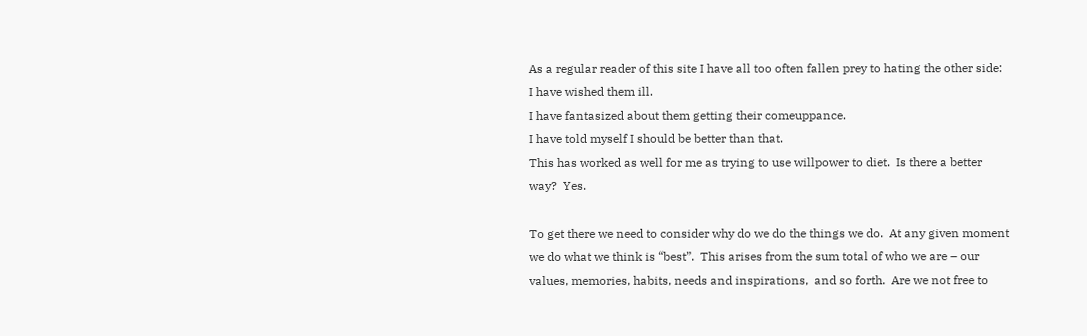As a regular reader of this site I have all too often fallen prey to hating the other side:
I have wished them ill.
I have fantasized about them getting their comeuppance.
I have told myself I should be better than that.
This has worked as well for me as trying to use willpower to diet.  Is there a better way?  Yes.

To get there we need to consider why do we do the things we do.  At any given moment we do what we think is “best”.  This arises from the sum total of who we are – our values, memories, habits, needs and inspirations,  and so forth.  Are we not free to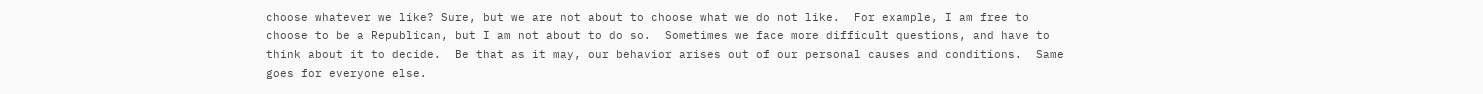choose whatever we like? Sure, but we are not about to choose what we do not like.  For example, I am free to choose to be a Republican, but I am not about to do so.  Sometimes we face more difficult questions, and have to think about it to decide.  Be that as it may, our behavior arises out of our personal causes and conditions.  Same goes for everyone else.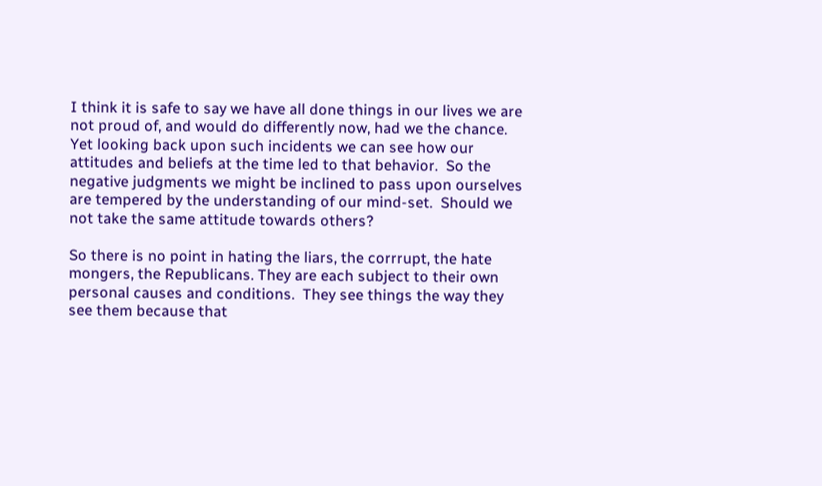I think it is safe to say we have all done things in our lives we are not proud of, and would do differently now, had we the chance. Yet looking back upon such incidents we can see how our attitudes and beliefs at the time led to that behavior.  So the negative judgments we might be inclined to pass upon ourselves are tempered by the understanding of our mind-set.  Should we not take the same attitude towards others?

So there is no point in hating the liars, the corrrupt, the hate mongers, the Republicans. They are each subject to their own personal causes and conditions.  They see things the way they see them because that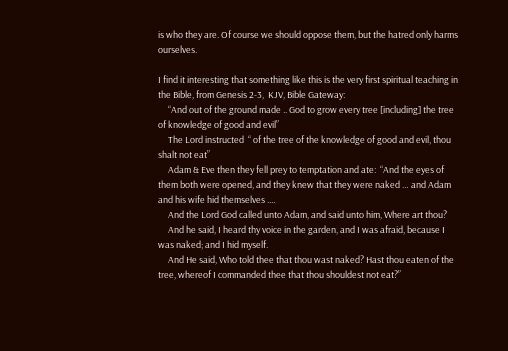is who they are. Of course we should oppose them, but the hatred only harms ourselves.

I find it interesting that something like this is the very first spiritual teaching in the Bible, from Genesis 2-3,  KJV, Bible Gateway:
     “And out of the ground made .. God to grow every tree [including] the tree of knowledge of good and evil”
     The Lord instructed  “ of the tree of the knowledge of good and evil, thou shalt not eat”
     Adam & Eve then they fell prey to temptation and ate:  “And the eyes of them both were opened, and they knew that they were naked … and Adam and his wife hid themselves ....
     And the Lord God called unto Adam, and said unto him, Where art thou?
     And he said, I heard thy voice in the garden, and I was afraid, because I was naked; and I hid myself.
     And He said, Who told thee that thou wast naked? Hast thou eaten of the tree, whereof I commanded thee that thou shouldest not eat?”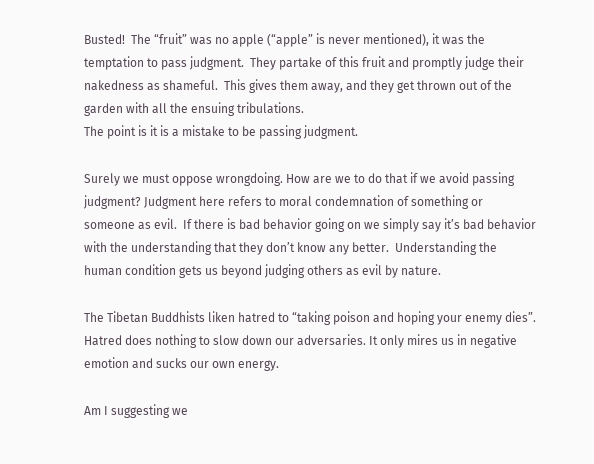Busted!  The “fruit” was no apple (“apple” is never mentioned), it was the temptation to pass judgment.  They partake of this fruit and promptly judge their nakedness as shameful.  This gives them away, and they get thrown out of the garden with all the ensuing tribulations.
The point is it is a mistake to be passing judgment.

Surely we must oppose wrongdoing. How are we to do that if we avoid passing judgment? Judgment here refers to moral condemnation of something or someone as evil.  If there is bad behavior going on we simply say it’s bad behavior with the understanding that they don’t know any better.  Understanding the human condition gets us beyond judging others as evil by nature.

The Tibetan Buddhists liken hatred to “taking poison and hoping your enemy dies”. Hatred does nothing to slow down our adversaries. It only mires us in negative emotion and sucks our own energy.

Am I suggesting we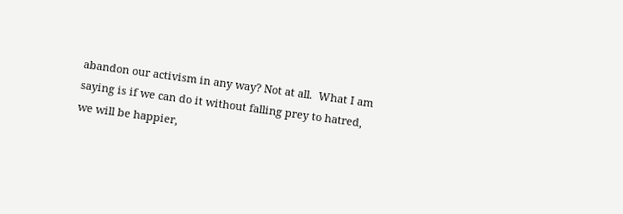abandon our activism in any way? Not at all.  What I am saying is if we can do it without falling prey to hatred, we will be happier,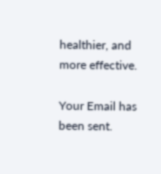healthier, and more effective.

Your Email has been sent.